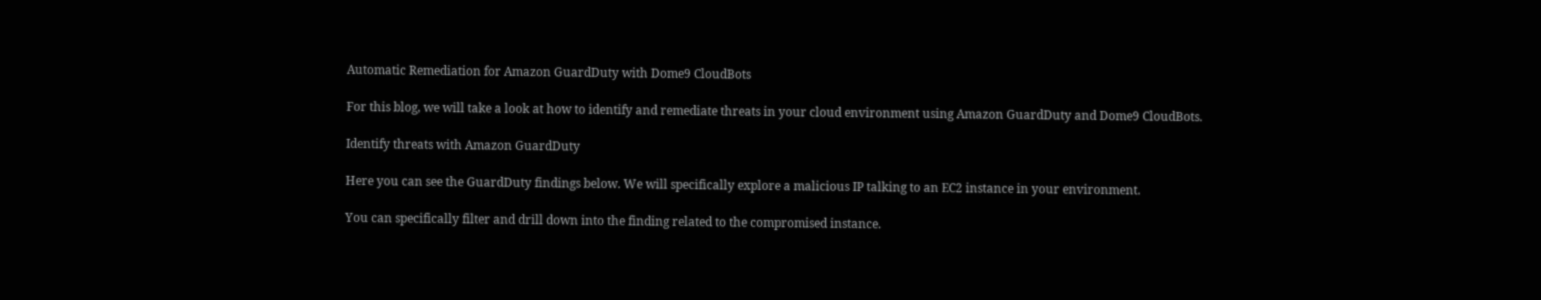Automatic Remediation for Amazon GuardDuty with Dome9 CloudBots

For this blog, we will take a look at how to identify and remediate threats in your cloud environment using Amazon GuardDuty and Dome9 CloudBots.

Identify threats with Amazon GuardDuty

Here you can see the GuardDuty findings below. We will specifically explore a malicious IP talking to an EC2 instance in your environment.

You can specifically filter and drill down into the finding related to the compromised instance.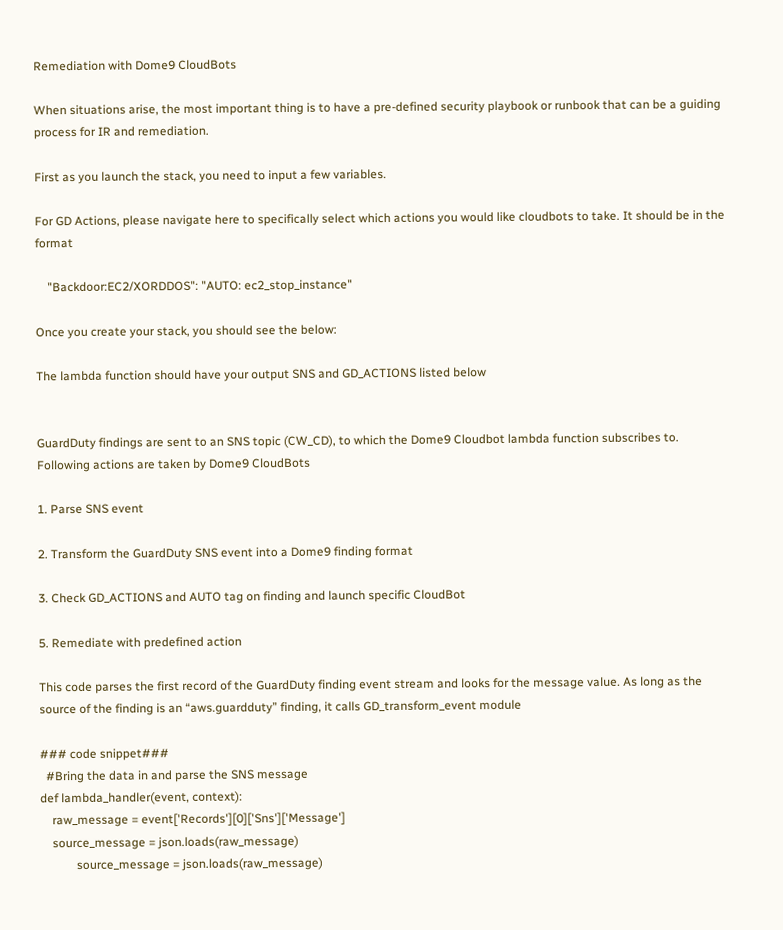Remediation with Dome9 CloudBots

When situations arise, the most important thing is to have a pre-defined security playbook or runbook that can be a guiding process for IR and remediation.

First as you launch the stack, you need to input a few variables.

For GD Actions, please navigate here to specifically select which actions you would like cloudbots to take. It should be in the format

    "Backdoor:EC2/XORDDOS": "AUTO: ec2_stop_instance"

Once you create your stack, you should see the below:

The lambda function should have your output SNS and GD_ACTIONS listed below


GuardDuty findings are sent to an SNS topic (CW_CD), to which the Dome9 Cloudbot lambda function subscribes to. Following actions are taken by Dome9 CloudBots

1. Parse SNS event

2. Transform the GuardDuty SNS event into a Dome9 finding format

3. Check GD_ACTIONS and AUTO tag on finding and launch specific CloudBot

5. Remediate with predefined action

This code parses the first record of the GuardDuty finding event stream and looks for the message value. As long as the source of the finding is an “aws.guardduty” finding, it calls GD_transform_event module

### code snippet###
  #Bring the data in and parse the SNS message
def lambda_handler(event, context):
    raw_message = event['Records'][0]['Sns']['Message']
    source_message = json.loads(raw_message)
            source_message = json.loads(raw_message)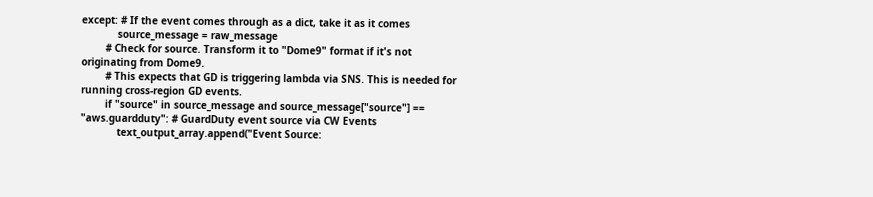except: # If the event comes through as a dict, take it as it comes
            source_message = raw_message
        # Check for source. Transform it to "Dome9" format if it's not originating from Dome9.
        # This expects that GD is triggering lambda via SNS. This is needed for running cross-region GD events.
        if "source" in source_message and source_message["source"] == "aws.guardduty": # GuardDuty event source via CW Events
            text_output_array.append("Event Source: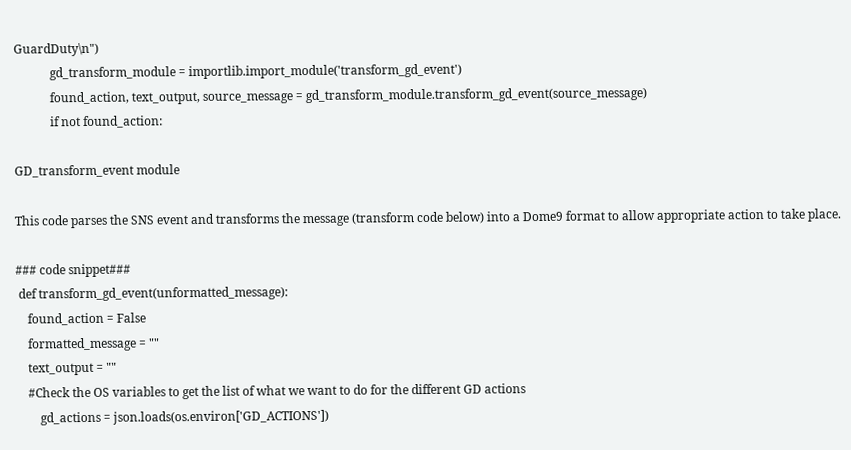GuardDuty\n")
            gd_transform_module = importlib.import_module('transform_gd_event')
            found_action, text_output, source_message = gd_transform_module.transform_gd_event(source_message)
            if not found_action:

GD_transform_event module

This code parses the SNS event and transforms the message (transform code below) into a Dome9 format to allow appropriate action to take place.

### code snippet###
 def transform_gd_event(unformatted_message):
    found_action = False
    formatted_message = ""
    text_output = ""
    #Check the OS variables to get the list of what we want to do for the different GD actions
        gd_actions = json.loads(os.environ['GD_ACTIONS'])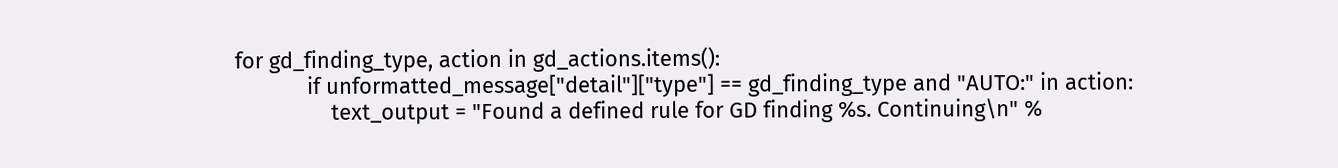for gd_finding_type, action in gd_actions.items():
            if unformatted_message["detail"]["type"] == gd_finding_type and "AUTO:" in action:
                text_output = "Found a defined rule for GD finding %s. Continuing\n" %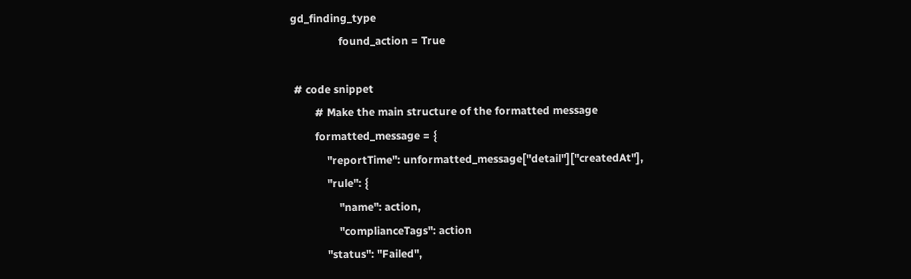gd_finding_type
                found_action = True

 # code snippet
        # Make the main structure of the formatted message
        formatted_message = {
            "reportTime": unformatted_message["detail"]["createdAt"],
            "rule": {
                "name": action,
                "complianceTags": action
            "status": "Failed",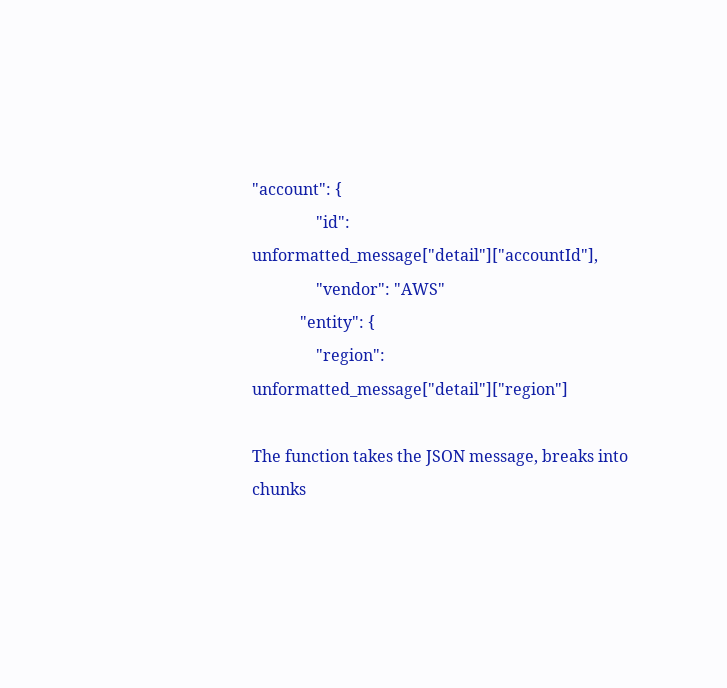"account": {
                "id": unformatted_message["detail"]["accountId"],
                "vendor": "AWS"
            "entity": {
                "region": unformatted_message["detail"]["region"]

The function takes the JSON message, breaks into chunks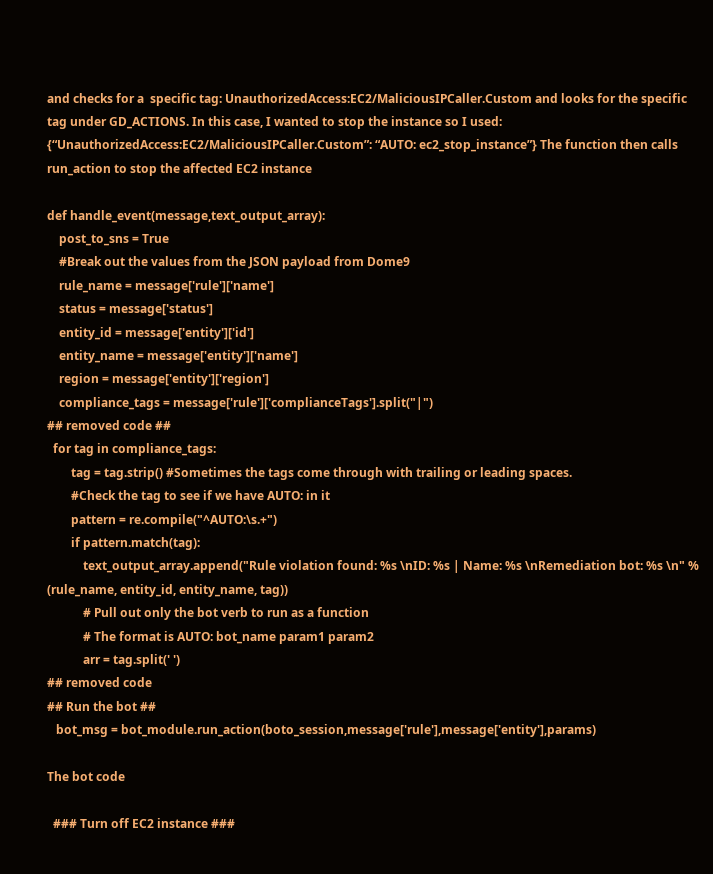and checks for a  specific tag: UnauthorizedAccess:EC2/MaliciousIPCaller.Custom and looks for the specific tag under GD_ACTIONS. In this case, I wanted to stop the instance so I used: {“UnauthorizedAccess:EC2/MaliciousIPCaller.Custom”: “AUTO: ec2_stop_instance”} The function then calls run_action to stop the affected EC2 instance

def handle_event(message,text_output_array):
    post_to_sns = True
    #Break out the values from the JSON payload from Dome9
    rule_name = message['rule']['name']
    status = message['status']
    entity_id = message['entity']['id']
    entity_name = message['entity']['name']
    region = message['entity']['region']
    compliance_tags = message['rule']['complianceTags'].split("|")
## removed code ##
  for tag in compliance_tags:
        tag = tag.strip() #Sometimes the tags come through with trailing or leading spaces.
        #Check the tag to see if we have AUTO: in it
        pattern = re.compile("^AUTO:\s.+")
        if pattern.match(tag):
            text_output_array.append("Rule violation found: %s \nID: %s | Name: %s \nRemediation bot: %s \n" % (rule_name, entity_id, entity_name, tag))
            # Pull out only the bot verb to run as a function
            # The format is AUTO: bot_name param1 param2
            arr = tag.split(' ')
## removed code
## Run the bot ##
   bot_msg = bot_module.run_action(boto_session,message['rule'],message['entity'],params)

The bot code

  ### Turn off EC2 instance ###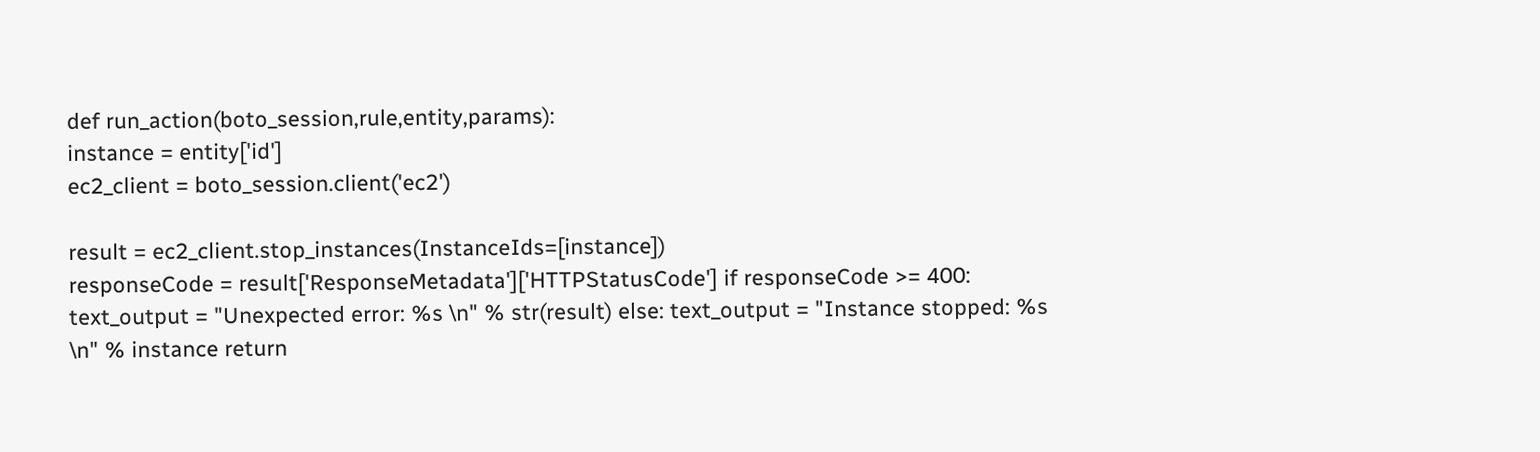def run_action(boto_session,rule,entity,params):
instance = entity['id']
ec2_client = boto_session.client('ec2')

result = ec2_client.stop_instances(InstanceIds=[instance])
responseCode = result['ResponseMetadata']['HTTPStatusCode'] if responseCode >= 400: text_output = "Unexpected error: %s \n" % str(result) else: text_output = "Instance stopped: %s \n" % instance return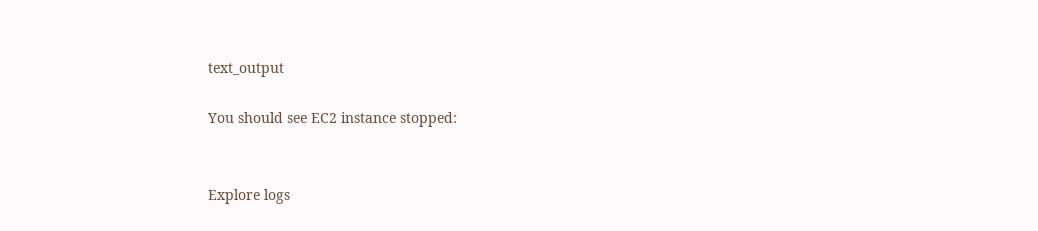text_output

You should see EC2 instance stopped:


Explore logs